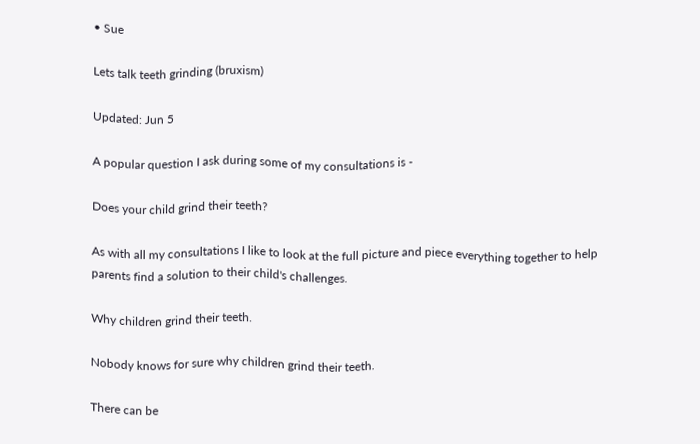• Sue

Lets talk teeth grinding (bruxism)

Updated: Jun 5

A popular question I ask during some of my consultations is -

Does your child grind their teeth?

As with all my consultations I like to look at the full picture and piece everything together to help parents find a solution to their child's challenges.

Why children grind their teeth.

Nobody knows for sure why children grind their teeth.

There can be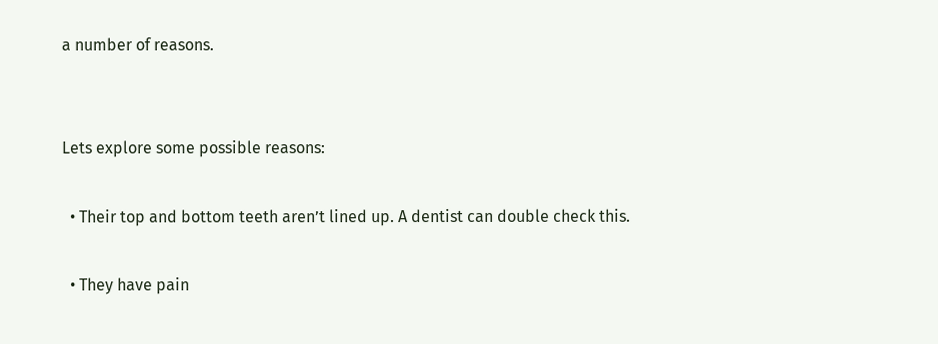a number of reasons.


Lets explore some possible reasons:

  • Their top and bottom teeth aren’t lined up. A dentist can double check this.

  • They have pain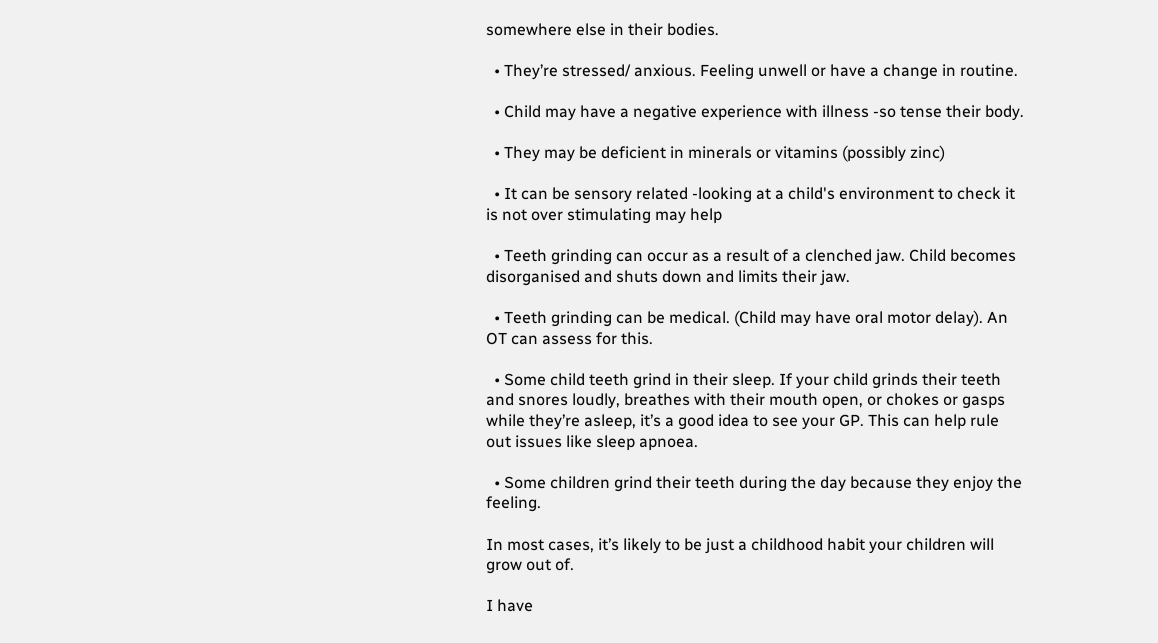somewhere else in their bodies.

  • They’re stressed/ anxious. Feeling unwell or have a change in routine.

  • Child may have a negative experience with illness -so tense their body.

  • They may be deficient in minerals or vitamins (possibly zinc)

  • It can be sensory related -looking at a child's environment to check it is not over stimulating may help

  • Teeth grinding can occur as a result of a clenched jaw. Child becomes disorganised and shuts down and limits their jaw.

  • Teeth grinding can be medical. (Child may have oral motor delay). An OT can assess for this.

  • Some child teeth grind in their sleep. If your child grinds their teeth and snores loudly, breathes with their mouth open, or chokes or gasps while they’re asleep, it’s a good idea to see your GP. This can help rule out issues like sleep apnoea.

  • Some children grind their teeth during the day because they enjoy the feeling.

In most cases, it’s likely to be just a childhood habit your children will grow out of.

I have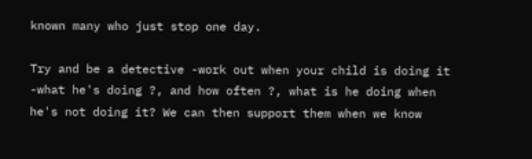known many who just stop one day.

Try and be a detective -work out when your child is doing it -what he's doing ?, and how often ?, what is he doing when he's not doing it? We can then support them when we know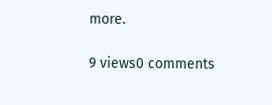more.

9 views0 comments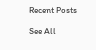Recent Posts

See All